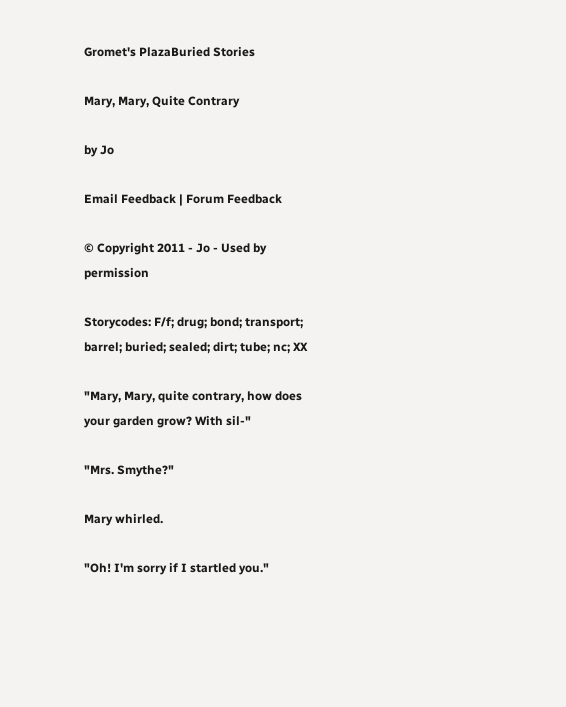Gromet's PlazaBuried Stories

Mary, Mary, Quite Contrary

by Jo

Email Feedback | Forum Feedback

© Copyright 2011 - Jo - Used by permission

Storycodes: F/f; drug; bond; transport; barrel; buried; sealed; dirt; tube; nc; XX

"Mary, Mary, quite contrary, how does your garden grow? With sil-"

"Mrs. Smythe?"

Mary whirled.

"Oh! I'm sorry if I startled you."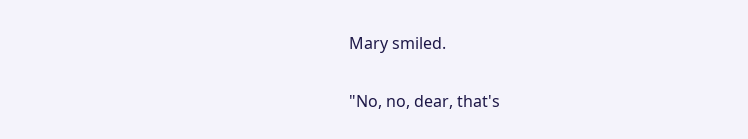Mary smiled.

"No, no, dear, that's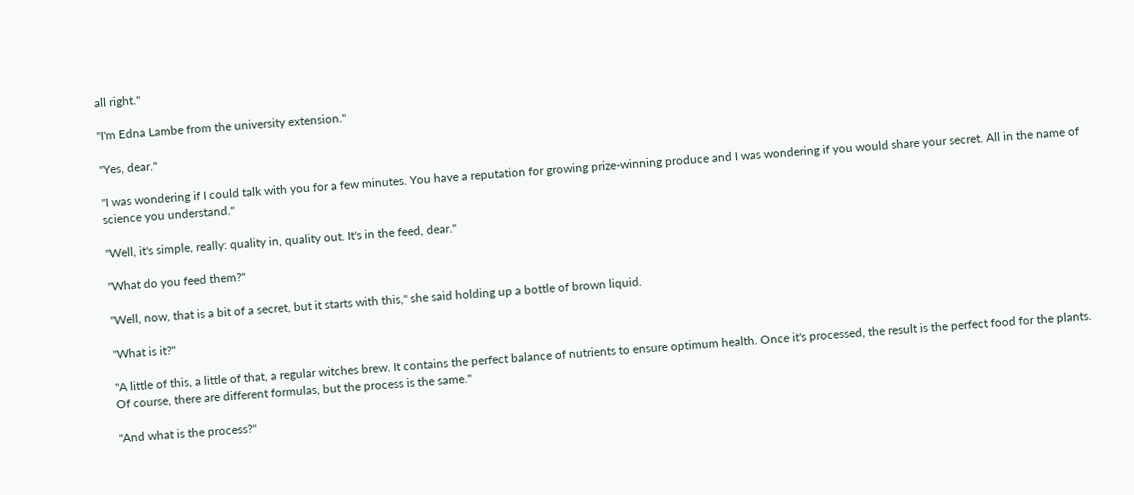all right."

"I'm Edna Lambe from the university extension."

"Yes, dear."

"I was wondering if I could talk with you for a few minutes. You have a reputation for growing prize-winning produce and I was wondering if you would share your secret. All in the name of science you understand."

"Well, it's simple, really: quality in, quality out. It's in the feed, dear."

"What do you feed them?"

"Well, now, that is a bit of a secret, but it starts with this," she said holding up a bottle of brown liquid.

"What is it?"

"A little of this, a little of that, a regular witches brew. It contains the perfect balance of nutrients to ensure optimum health. Once it's processed, the result is the perfect food for the plants. Of course, there are different formulas, but the process is the same."

"And what is the process?"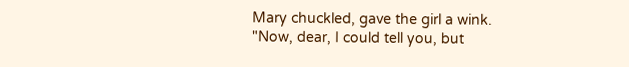Mary chuckled, gave the girl a wink. "Now, dear, I could tell you, but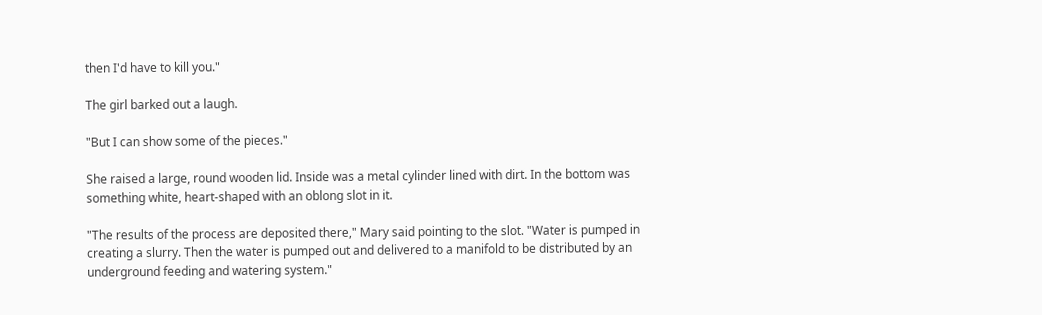then I'd have to kill you."

The girl barked out a laugh.

"But I can show some of the pieces."

She raised a large, round wooden lid. Inside was a metal cylinder lined with dirt. In the bottom was something white, heart-shaped with an oblong slot in it.

"The results of the process are deposited there," Mary said pointing to the slot. "Water is pumped in creating a slurry. Then the water is pumped out and delivered to a manifold to be distributed by an underground feeding and watering system."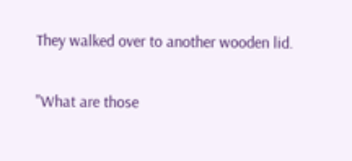They walked over to another wooden lid.

"What are those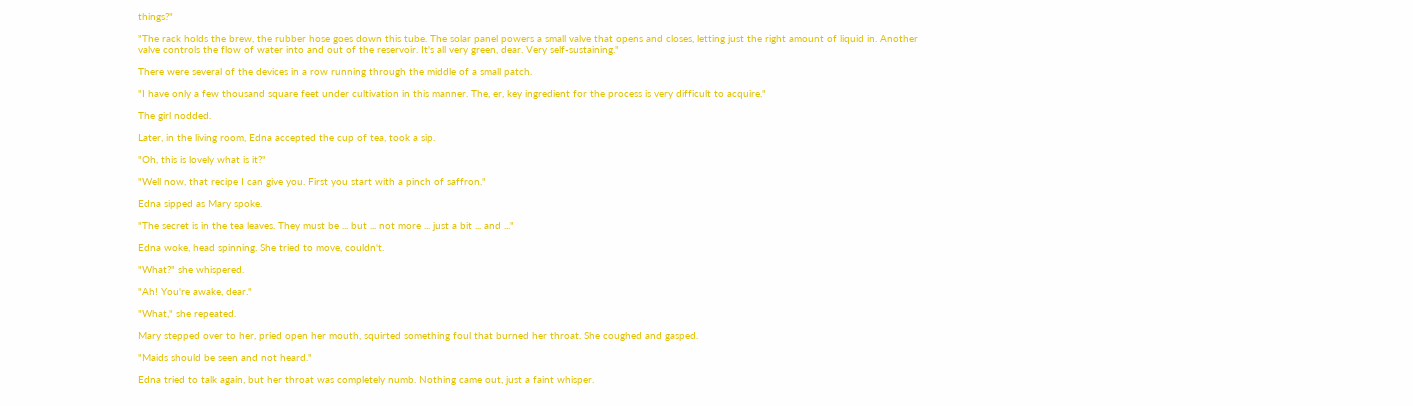things?"

"The rack holds the brew, the rubber hose goes down this tube. The solar panel powers a small valve that opens and closes, letting just the right amount of liquid in. Another valve controls the flow of water into and out of the reservoir. It's all very green, dear. Very self-sustaining."

There were several of the devices in a row running through the middle of a small patch.

"I have only a few thousand square feet under cultivation in this manner. The, er, key ingredient for the process is very difficult to acquire."

The girl nodded.

Later, in the living room, Edna accepted the cup of tea, took a sip.

"Oh, this is lovely what is it?"

"Well now, that recipe I can give you. First you start with a pinch of saffron."

Edna sipped as Mary spoke.

"The secret is in the tea leaves. They must be ... but ... not more ... just a bit ... and ..."

Edna woke, head spinning. She tried to move, couldn't.

"What?" she whispered.

"Ah! You're awake, dear."

"What," she repeated.

Mary stepped over to her, pried open her mouth, squirted something foul that burned her throat. She coughed and gasped.

"Maids should be seen and not heard."

Edna tried to talk again, but her throat was completely numb. Nothing came out, just a faint whisper.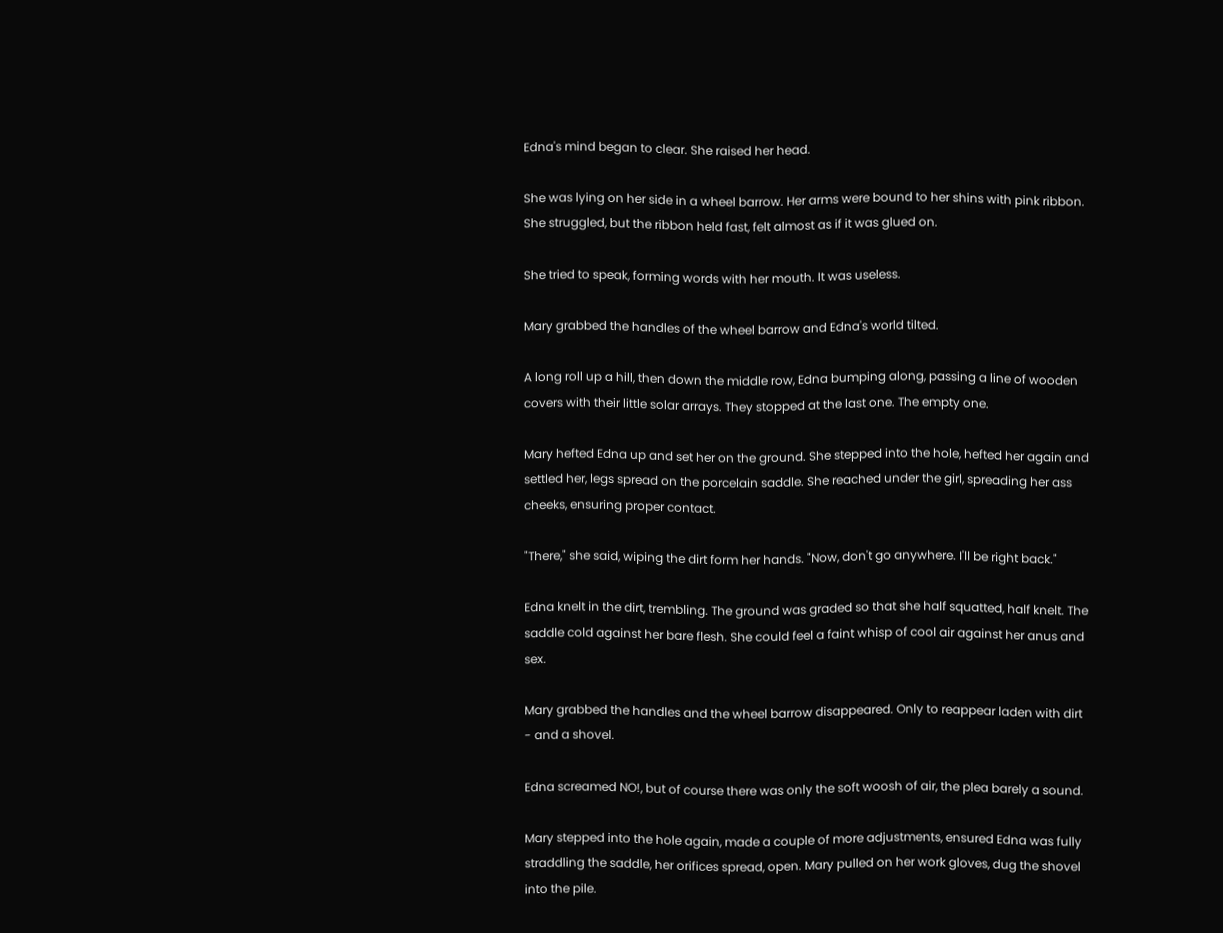Edna's mind began to clear. She raised her head.

She was lying on her side in a wheel barrow. Her arms were bound to her shins with pink ribbon. She struggled, but the ribbon held fast, felt almost as if it was glued on.

She tried to speak, forming words with her mouth. It was useless.

Mary grabbed the handles of the wheel barrow and Edna's world tilted.

A long roll up a hill, then down the middle row, Edna bumping along, passing a line of wooden covers with their little solar arrays. They stopped at the last one. The empty one.

Mary hefted Edna up and set her on the ground. She stepped into the hole, hefted her again and settled her, legs spread on the porcelain saddle. She reached under the girl, spreading her ass cheeks, ensuring proper contact.

"There," she said, wiping the dirt form her hands. "Now, don't go anywhere. I'll be right back."

Edna knelt in the dirt, trembling. The ground was graded so that she half squatted, half knelt. The saddle cold against her bare flesh. She could feel a faint whisp of cool air against her anus and sex.

Mary grabbed the handles and the wheel barrow disappeared. Only to reappear laden with dirt - and a shovel.

Edna screamed NO!, but of course there was only the soft woosh of air, the plea barely a sound.

Mary stepped into the hole again, made a couple of more adjustments, ensured Edna was fully straddling the saddle, her orifices spread, open. Mary pulled on her work gloves, dug the shovel into the pile.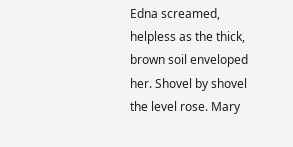Edna screamed, helpless as the thick, brown soil enveloped her. Shovel by shovel the level rose. Mary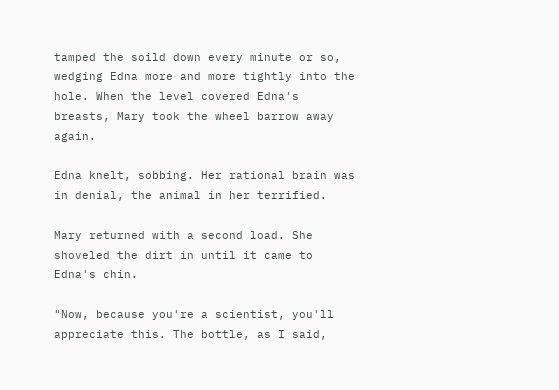tamped the soild down every minute or so, wedging Edna more and more tightly into the hole. When the level covered Edna's breasts, Mary took the wheel barrow away again.

Edna knelt, sobbing. Her rational brain was in denial, the animal in her terrified.

Mary returned with a second load. She shoveled the dirt in until it came to Edna's chin.

"Now, because you're a scientist, you'll appreciate this. The bottle, as I said,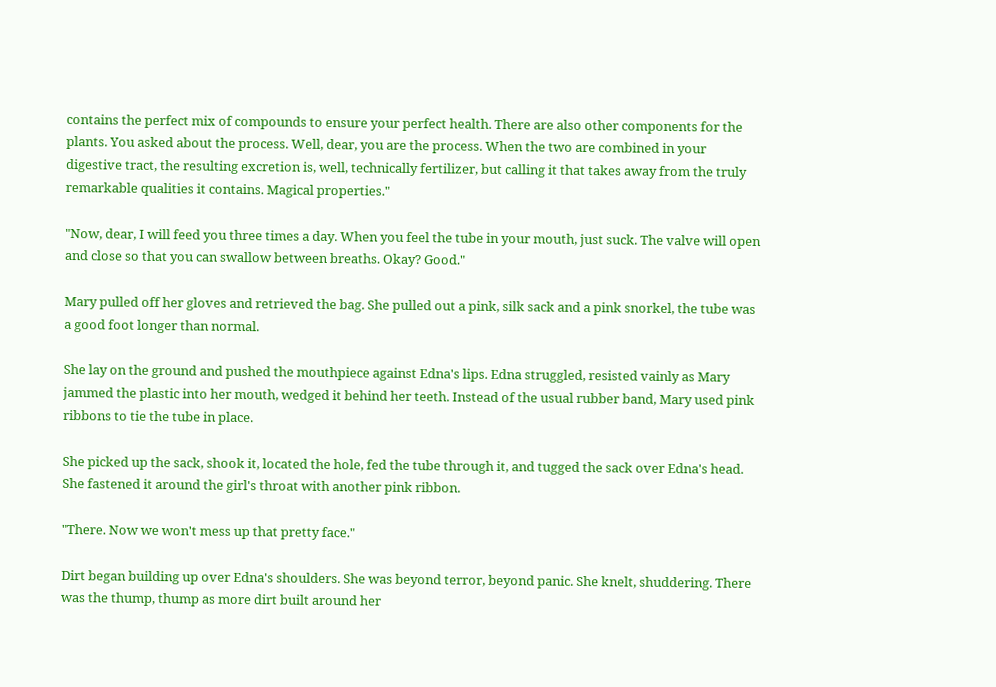contains the perfect mix of compounds to ensure your perfect health. There are also other components for the plants. You asked about the process. Well, dear, you are the process. When the two are combined in your digestive tract, the resulting excretion is, well, technically fertilizer, but calling it that takes away from the truly remarkable qualities it contains. Magical properties."

"Now, dear, I will feed you three times a day. When you feel the tube in your mouth, just suck. The valve will open and close so that you can swallow between breaths. Okay? Good."

Mary pulled off her gloves and retrieved the bag. She pulled out a pink, silk sack and a pink snorkel, the tube was a good foot longer than normal.

She lay on the ground and pushed the mouthpiece against Edna's lips. Edna struggled, resisted vainly as Mary jammed the plastic into her mouth, wedged it behind her teeth. Instead of the usual rubber band, Mary used pink ribbons to tie the tube in place.

She picked up the sack, shook it, located the hole, fed the tube through it, and tugged the sack over Edna's head. She fastened it around the girl's throat with another pink ribbon.

"There. Now we won't mess up that pretty face."

Dirt began building up over Edna's shoulders. She was beyond terror, beyond panic. She knelt, shuddering. There was the thump, thump as more dirt built around her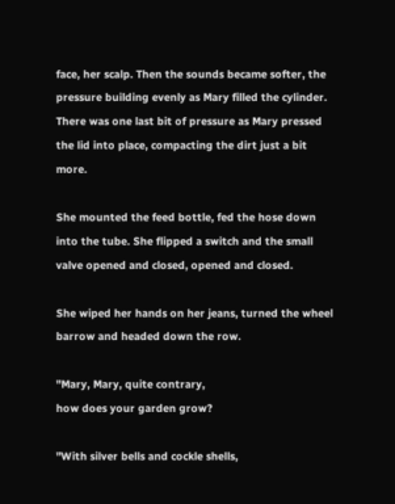face, her scalp. Then the sounds became softer, the pressure building evenly as Mary filled the cylinder. There was one last bit of pressure as Mary pressed the lid into place, compacting the dirt just a bit more.

She mounted the feed bottle, fed the hose down into the tube. She flipped a switch and the small valve opened and closed, opened and closed.

She wiped her hands on her jeans, turned the wheel barrow and headed down the row.

"Mary, Mary, quite contrary,
how does your garden grow?

"With silver bells and cockle shells,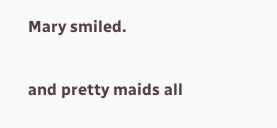Mary smiled.

and pretty maids all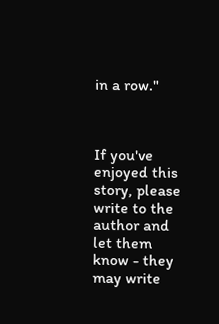in a row."



If you've enjoyed this story, please write to the author and let them know - they may write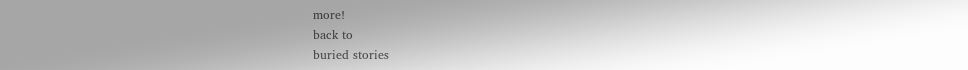more!
back to
buried stories